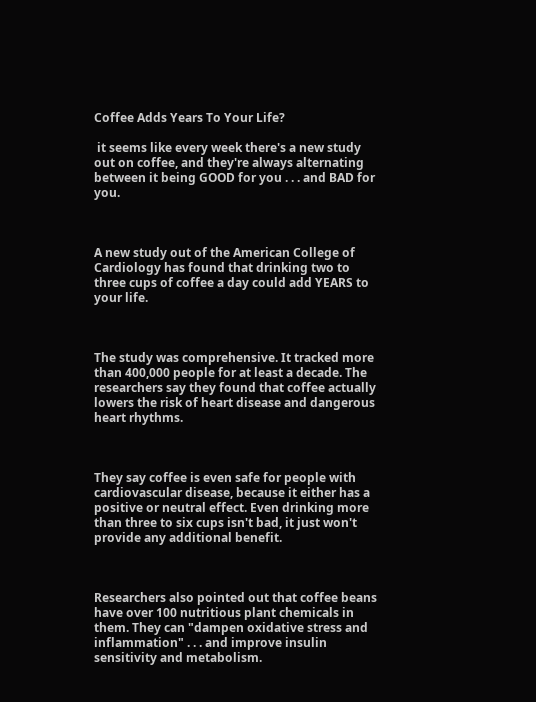Coffee Adds Years To Your Life?

 it seems like every week there's a new study out on coffee, and they're always alternating between it being GOOD for you . . . and BAD for you.



A new study out of the American College of Cardiology has found that drinking two to three cups of coffee a day could add YEARS to your life.



The study was comprehensive. It tracked more than 400,000 people for at least a decade. The researchers say they found that coffee actually lowers the risk of heart disease and dangerous heart rhythms.



They say coffee is even safe for people with cardiovascular disease, because it either has a positive or neutral effect. Even drinking more than three to six cups isn't bad, it just won't provide any additional benefit.



Researchers also pointed out that coffee beans have over 100 nutritious plant chemicals in them. They can "dampen oxidative stress and inflammation" . . . and improve insulin sensitivity and metabolism.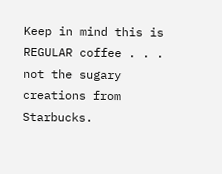Keep in mind this is REGULAR coffee . . . not the sugary creations from Starbucks.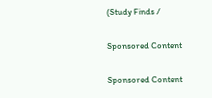(Study Finds /

Sponsored Content

Sponsored Content